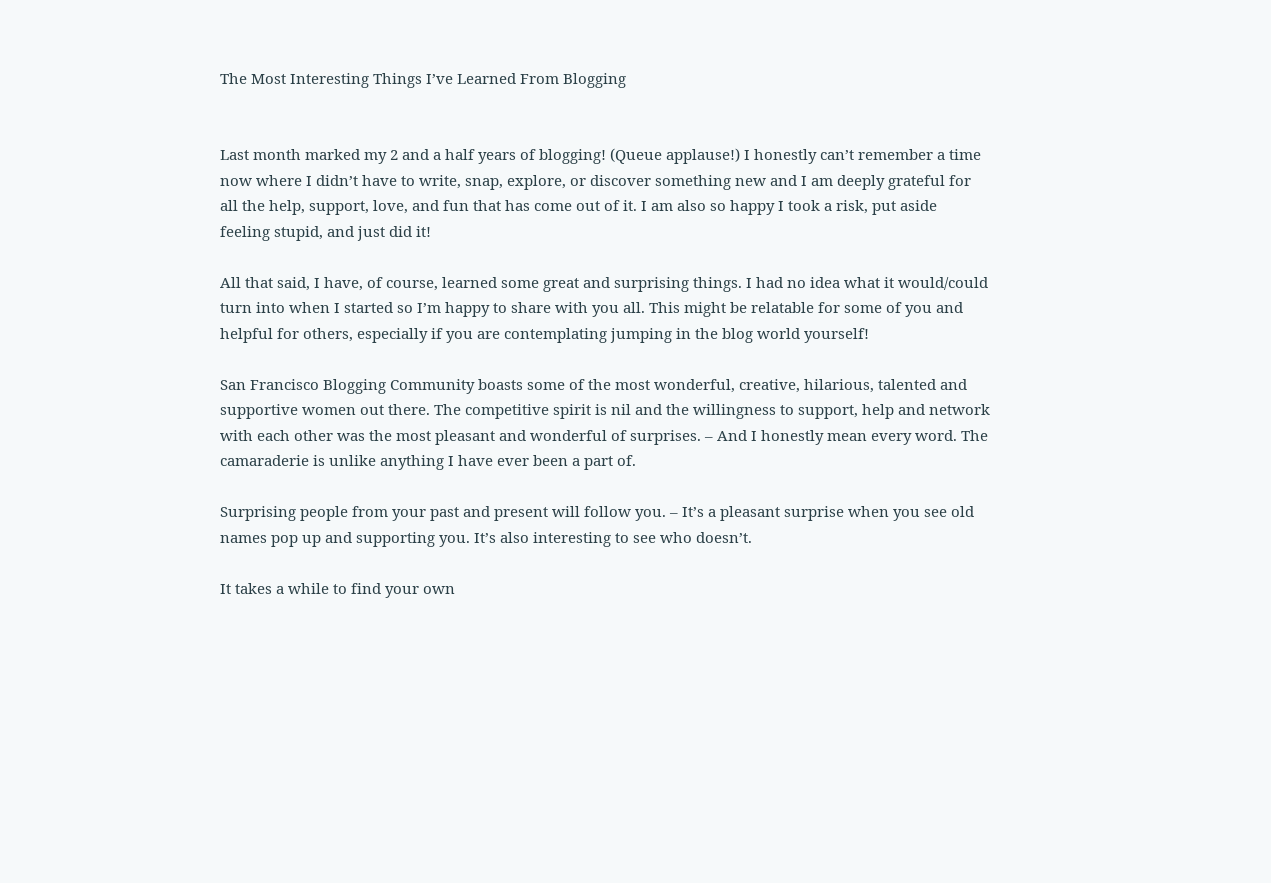The Most Interesting Things I’ve Learned From Blogging


Last month marked my 2 and a half years of blogging! (Queue applause!) I honestly can’t remember a time now where I didn’t have to write, snap, explore, or discover something new and I am deeply grateful for all the help, support, love, and fun that has come out of it. I am also so happy I took a risk, put aside feeling stupid, and just did it!

All that said, I have, of course, learned some great and surprising things. I had no idea what it would/could turn into when I started so I’m happy to share with you all. This might be relatable for some of you and helpful for others, especially if you are contemplating jumping in the blog world yourself!

San Francisco Blogging Community boasts some of the most wonderful, creative, hilarious, talented and supportive women out there. The competitive spirit is nil and the willingness to support, help and network with each other was the most pleasant and wonderful of surprises. – And I honestly mean every word. The camaraderie is unlike anything I have ever been a part of.

Surprising people from your past and present will follow you. – It’s a pleasant surprise when you see old names pop up and supporting you. It’s also interesting to see who doesn’t.

It takes a while to find your own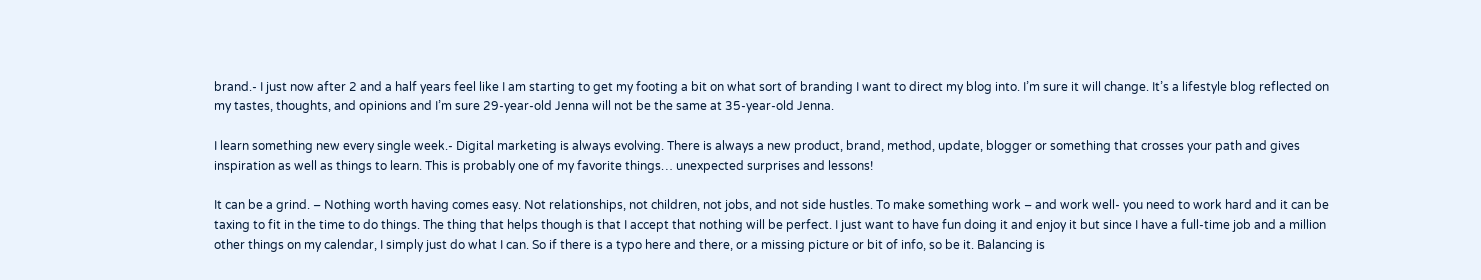brand.- I just now after 2 and a half years feel like I am starting to get my footing a bit on what sort of branding I want to direct my blog into. I’m sure it will change. It’s a lifestyle blog reflected on my tastes, thoughts, and opinions and I’m sure 29-year-old Jenna will not be the same at 35-year-old Jenna.

I learn something new every single week.- Digital marketing is always evolving. There is always a new product, brand, method, update, blogger or something that crosses your path and gives inspiration as well as things to learn. This is probably one of my favorite things… unexpected surprises and lessons!

It can be a grind. – Nothing worth having comes easy. Not relationships, not children, not jobs, and not side hustles. To make something work – and work well- you need to work hard and it can be taxing to fit in the time to do things. The thing that helps though is that I accept that nothing will be perfect. I just want to have fun doing it and enjoy it but since I have a full-time job and a million other things on my calendar, I simply just do what I can. So if there is a typo here and there, or a missing picture or bit of info, so be it. Balancing is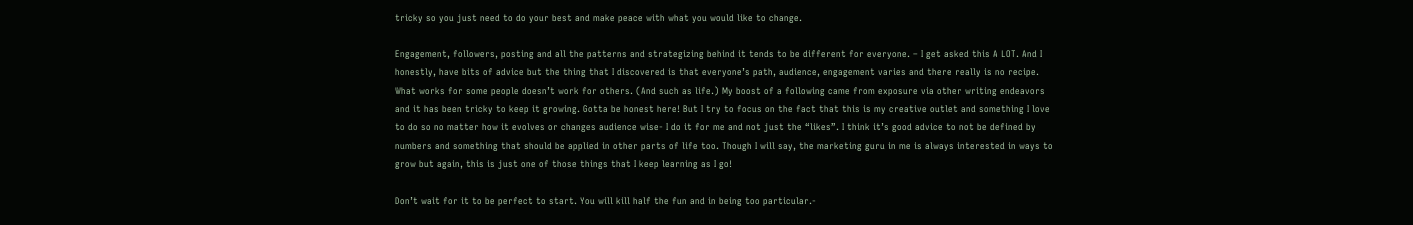tricky so you just need to do your best and make peace with what you would like to change.

Engagement, followers, posting and all the patterns and strategizing behind it tends to be different for everyone. – I get asked this A LOT. And I honestly, have bits of advice but the thing that I discovered is that everyone’s path, audience, engagement varies and there really is no recipe. What works for some people doesn’t work for others. (And such as life.) My boost of a following came from exposure via other writing endeavors and it has been tricky to keep it growing. Gotta be honest here! But I try to focus on the fact that this is my creative outlet and something I love to do so no matter how it evolves or changes audience wise- I do it for me and not just the “likes”. I think it’s good advice to not be defined by numbers and something that should be applied in other parts of life too. Though I will say, the marketing guru in me is always interested in ways to grow but again, this is just one of those things that I keep learning as I go!

Don’t wait for it to be perfect to start. You will kill half the fun and in being too particular.-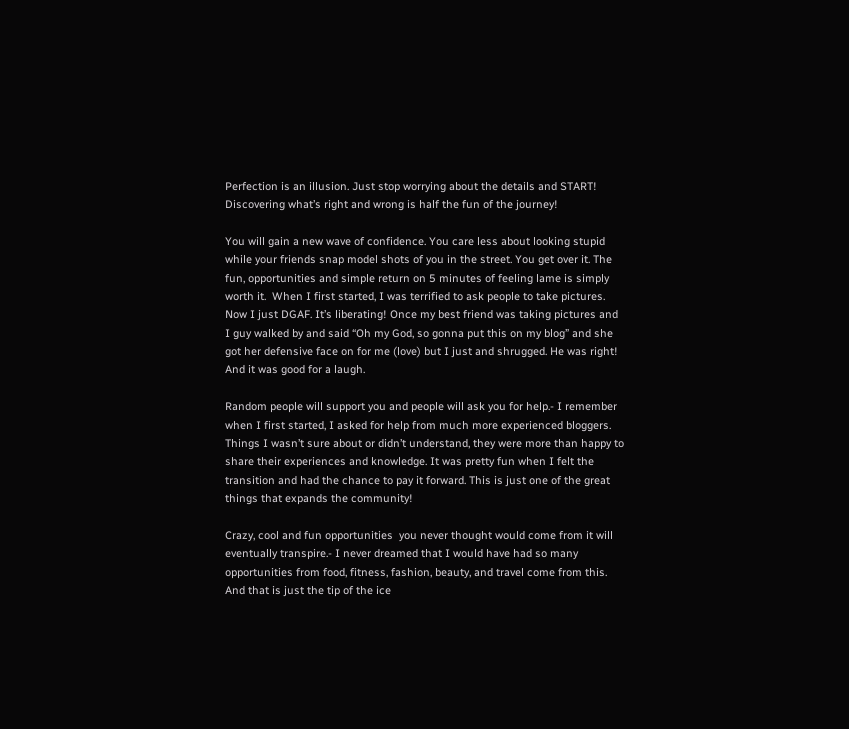Perfection is an illusion. Just stop worrying about the details and START! Discovering what’s right and wrong is half the fun of the journey!

You will gain a new wave of confidence. You care less about looking stupid while your friends snap model shots of you in the street. You get over it. The fun, opportunities and simple return on 5 minutes of feeling lame is simply worth it.  When I first started, I was terrified to ask people to take pictures. Now I just DGAF. It’s liberating! Once my best friend was taking pictures and I guy walked by and said “Oh my God, so gonna put this on my blog” and she got her defensive face on for me (love) but I just and shrugged. He was right! And it was good for a laugh.

Random people will support you and people will ask you for help.- I remember when I first started, I asked for help from much more experienced bloggers. Things I wasn’t sure about or didn’t understand, they were more than happy to share their experiences and knowledge. It was pretty fun when I felt the transition and had the chance to pay it forward. This is just one of the great things that expands the community!

Crazy, cool and fun opportunities  you never thought would come from it will eventually transpire.- I never dreamed that I would have had so many opportunities from food, fitness, fashion, beauty, and travel come from this. And that is just the tip of the ice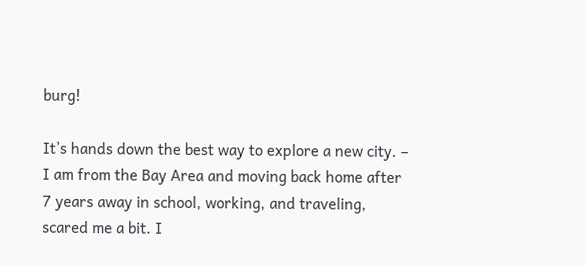burg!

It’s hands down the best way to explore a new city. – I am from the Bay Area and moving back home after 7 years away in school, working, and traveling, scared me a bit. I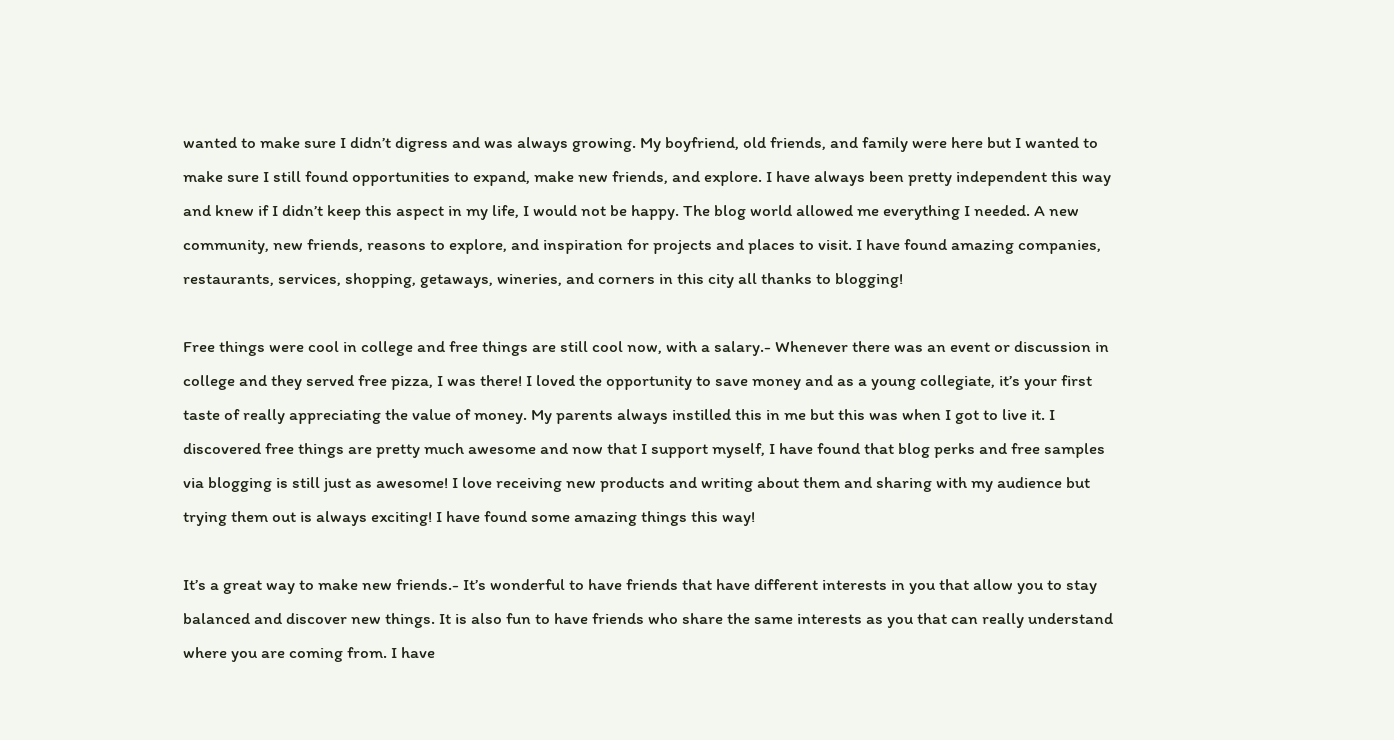wanted to make sure I didn’t digress and was always growing. My boyfriend, old friends, and family were here but I wanted to make sure I still found opportunities to expand, make new friends, and explore. I have always been pretty independent this way and knew if I didn’t keep this aspect in my life, I would not be happy. The blog world allowed me everything I needed. A new community, new friends, reasons to explore, and inspiration for projects and places to visit. I have found amazing companies, restaurants, services, shopping, getaways, wineries, and corners in this city all thanks to blogging!

Free things were cool in college and free things are still cool now, with a salary.- Whenever there was an event or discussion in college and they served free pizza, I was there! I loved the opportunity to save money and as a young collegiate, it’s your first taste of really appreciating the value of money. My parents always instilled this in me but this was when I got to live it. I discovered free things are pretty much awesome and now that I support myself, I have found that blog perks and free samples via blogging is still just as awesome! I love receiving new products and writing about them and sharing with my audience but trying them out is always exciting! I have found some amazing things this way!

It’s a great way to make new friends.- It’s wonderful to have friends that have different interests in you that allow you to stay balanced and discover new things. It is also fun to have friends who share the same interests as you that can really understand where you are coming from. I have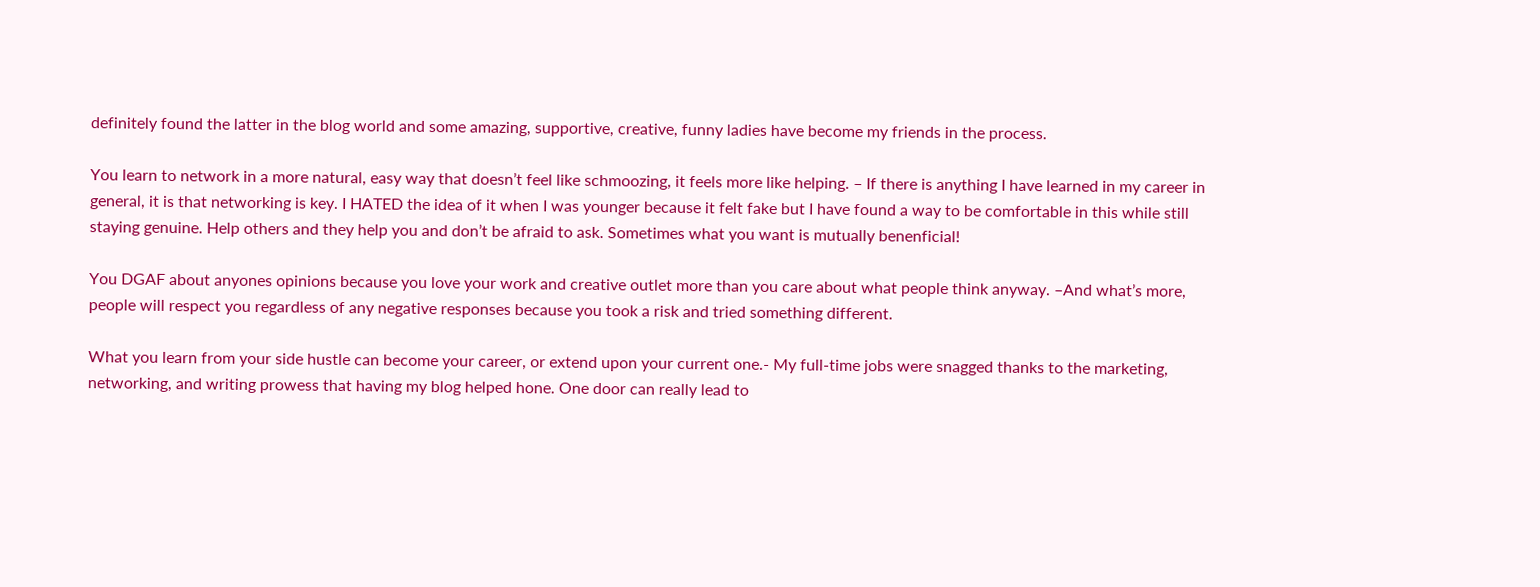definitely found the latter in the blog world and some amazing, supportive, creative, funny ladies have become my friends in the process.

You learn to network in a more natural, easy way that doesn’t feel like schmoozing, it feels more like helping. – If there is anything I have learned in my career in general, it is that networking is key. I HATED the idea of it when I was younger because it felt fake but I have found a way to be comfortable in this while still staying genuine. Help others and they help you and don’t be afraid to ask. Sometimes what you want is mutually benenficial!

You DGAF about anyones opinions because you love your work and creative outlet more than you care about what people think anyway. –And what’s more, people will respect you regardless of any negative responses because you took a risk and tried something different.

What you learn from your side hustle can become your career, or extend upon your current one.- My full-time jobs were snagged thanks to the marketing, networking, and writing prowess that having my blog helped hone. One door can really lead to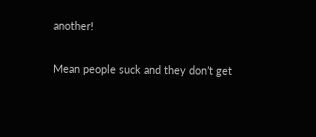another!

Mean people suck and they don’t get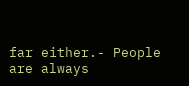far either.- People are always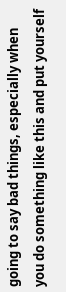going to say bad things, especially when you do something like this and put yourself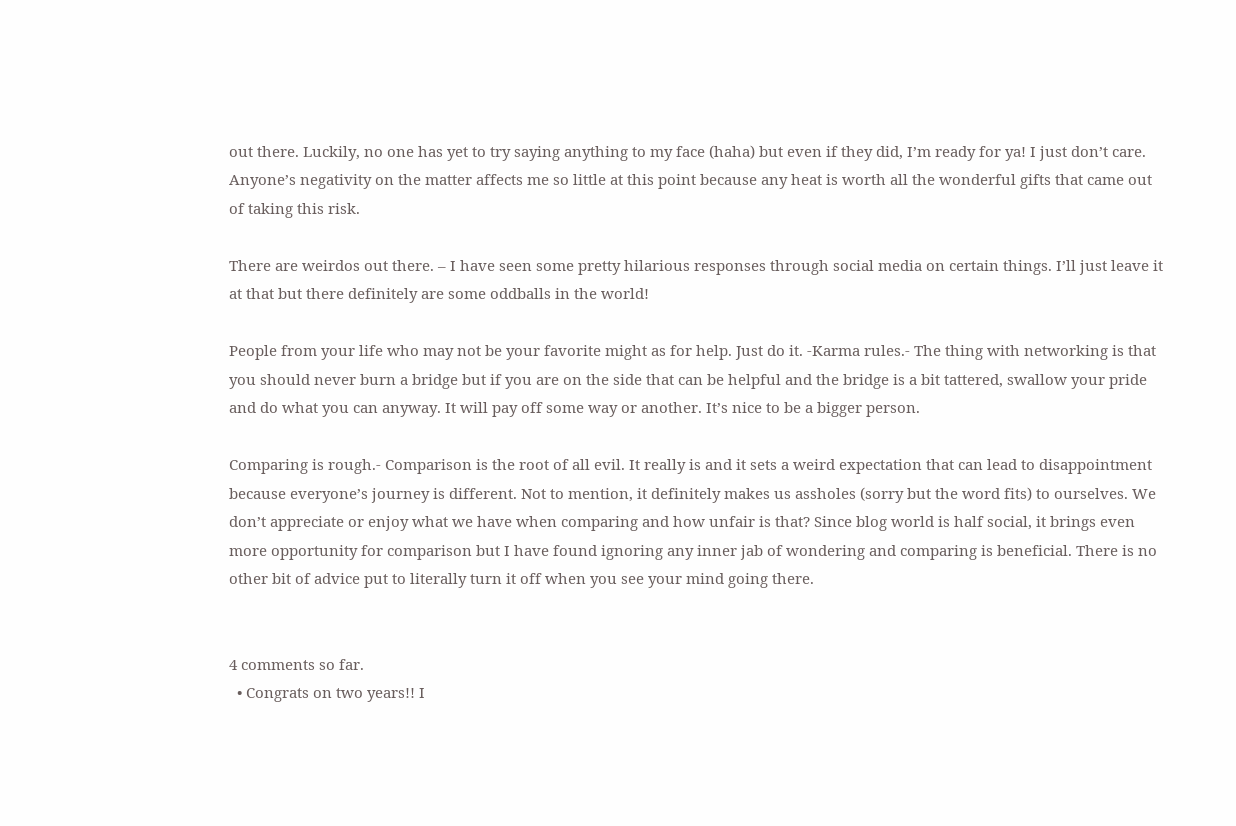out there. Luckily, no one has yet to try saying anything to my face (haha) but even if they did, I’m ready for ya! I just don’t care. Anyone’s negativity on the matter affects me so little at this point because any heat is worth all the wonderful gifts that came out of taking this risk.

There are weirdos out there. – I have seen some pretty hilarious responses through social media on certain things. I’ll just leave it at that but there definitely are some oddballs in the world!

People from your life who may not be your favorite might as for help. Just do it. -Karma rules.- The thing with networking is that you should never burn a bridge but if you are on the side that can be helpful and the bridge is a bit tattered, swallow your pride and do what you can anyway. It will pay off some way or another. It’s nice to be a bigger person.

Comparing is rough.- Comparison is the root of all evil. It really is and it sets a weird expectation that can lead to disappointment because everyone’s journey is different. Not to mention, it definitely makes us assholes (sorry but the word fits) to ourselves. We don’t appreciate or enjoy what we have when comparing and how unfair is that? Since blog world is half social, it brings even more opportunity for comparison but I have found ignoring any inner jab of wondering and comparing is beneficial. There is no other bit of advice put to literally turn it off when you see your mind going there.


4 comments so far.
  • Congrats on two years!! I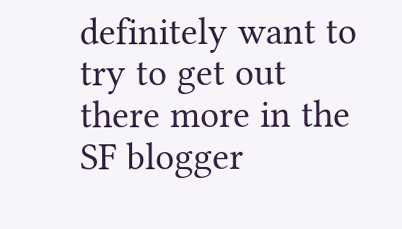definitely want to try to get out there more in the SF blogger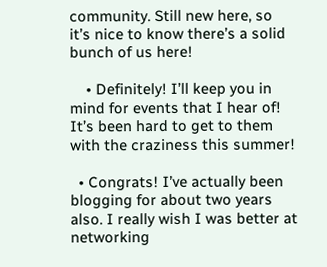community. Still new here, so it’s nice to know there’s a solid bunch of us here!

    • Definitely! I’ll keep you in mind for events that I hear of! It’s been hard to get to them with the craziness this summer!

  • Congrats! I’ve actually been blogging for about two years also. I really wish I was better at networking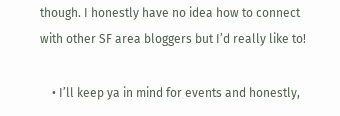though. I honestly have no idea how to connect with other SF area bloggers but I’d really like to!

    • I’ll keep ya in mind for events and honestly,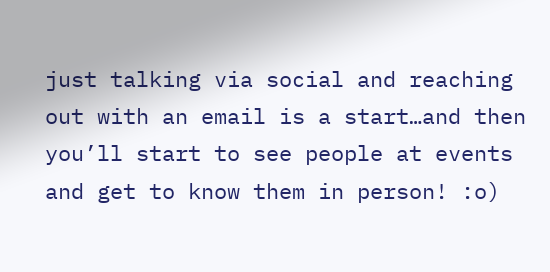just talking via social and reaching out with an email is a start…and then you’ll start to see people at events and get to know them in person! :o)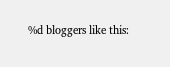%d bloggers like this: